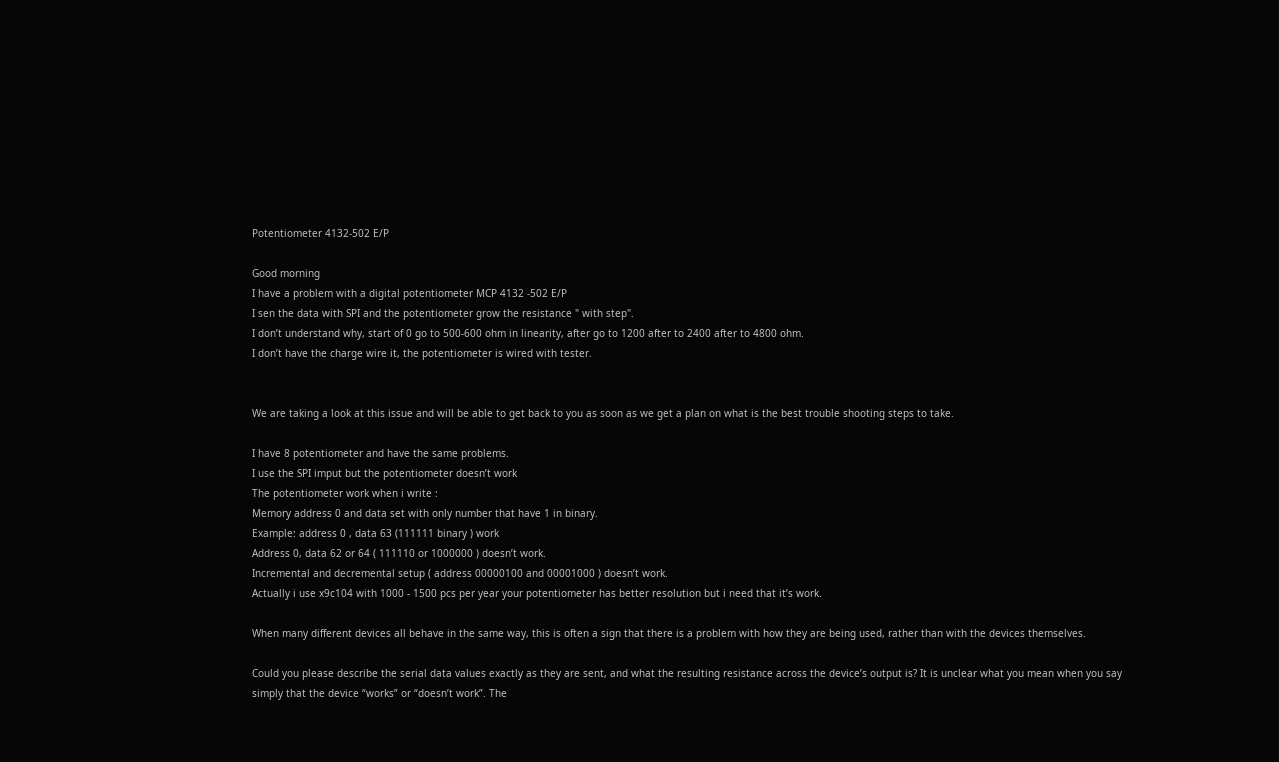Potentiometer 4132-502 E/P

Good morning
I have a problem with a digital potentiometer MCP 4132 -502 E/P
I sen the data with SPI and the potentiometer grow the resistance " with step".
I don’t understand why, start of 0 go to 500-600 ohm in linearity, after go to 1200 after to 2400 after to 4800 ohm.
I don’t have the charge wire it, the potentiometer is wired with tester.


We are taking a look at this issue and will be able to get back to you as soon as we get a plan on what is the best trouble shooting steps to take.

I have 8 potentiometer and have the same problems.
I use the SPI imput but the potentiometer doesn’t work
The potentiometer work when i write :
Memory address 0 and data set with only number that have 1 in binary.
Example: address 0 , data 63 (111111 binary ) work
Address 0, data 62 or 64 ( 111110 or 1000000 ) doesn’t work.
Incremental and decremental setup ( address 00000100 and 00001000 ) doesn’t work.
Actually i use x9c104 with 1000 - 1500 pcs per year your potentiometer has better resolution but i need that it’s work.

When many different devices all behave in the same way, this is often a sign that there is a problem with how they are being used, rather than with the devices themselves.

Could you please describe the serial data values exactly as they are sent, and what the resulting resistance across the device’s output is? It is unclear what you mean when you say simply that the device “works” or “doesn’t work”. The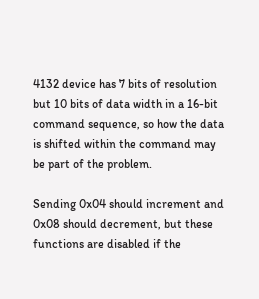4132 device has 7 bits of resolution but 10 bits of data width in a 16-bit command sequence, so how the data is shifted within the command may be part of the problem.

Sending 0x04 should increment and 0x08 should decrement, but these functions are disabled if the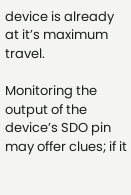device is already at it’s maximum travel.

Monitoring the output of the device’s SDO pin may offer clues; if it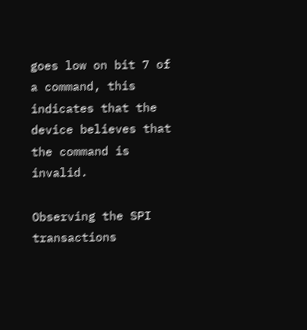goes low on bit 7 of a command, this indicates that the device believes that the command is invalid.

Observing the SPI transactions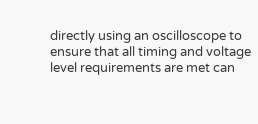directly using an oscilloscope to ensure that all timing and voltage level requirements are met can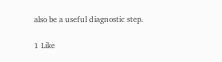also be a useful diagnostic step.

1 Like